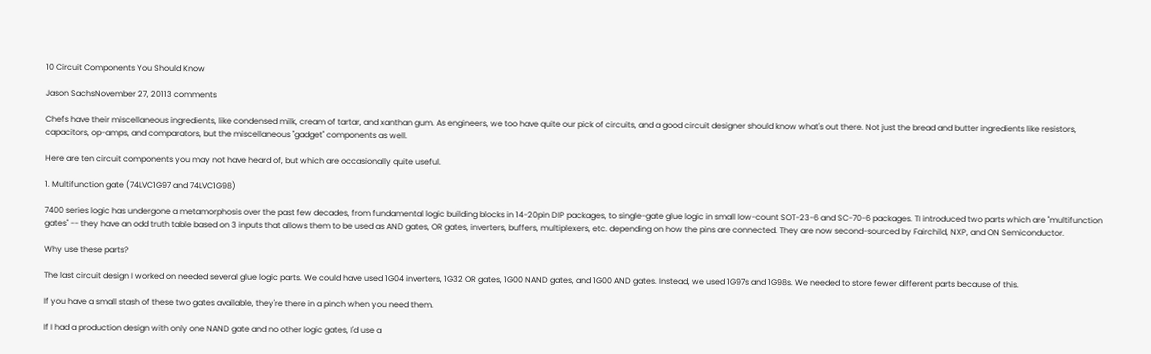10 Circuit Components You Should Know

Jason SachsNovember 27, 20113 comments

Chefs have their miscellaneous ingredients, like condensed milk, cream of tartar, and xanthan gum. As engineers, we too have quite our pick of circuits, and a good circuit designer should know what's out there. Not just the bread and butter ingredients like resistors, capacitors, op-amps, and comparators, but the miscellaneous "gadget" components as well.

Here are ten circuit components you may not have heard of, but which are occasionally quite useful.

1. Multifunction gate (74LVC1G97 and 74LVC1G98)

7400 series logic has undergone a metamorphosis over the past few decades, from fundamental logic building blocks in 14-20pin DIP packages, to single-gate glue logic in small low-count SOT-23-6 and SC-70-6 packages. TI introduced two parts which are "multifunction gates" -- they have an odd truth table based on 3 inputs that allows them to be used as AND gates, OR gates, inverters, buffers, multiplexers, etc. depending on how the pins are connected. They are now second-sourced by Fairchild, NXP, and ON Semiconductor.

Why use these parts?

The last circuit design I worked on needed several glue logic parts. We could have used 1G04 inverters, 1G32 OR gates, 1G00 NAND gates, and 1G00 AND gates. Instead, we used 1G97s and 1G98s. We needed to store fewer different parts because of this.

If you have a small stash of these two gates available, they're there in a pinch when you need them.

If I had a production design with only one NAND gate and no other logic gates, I'd use a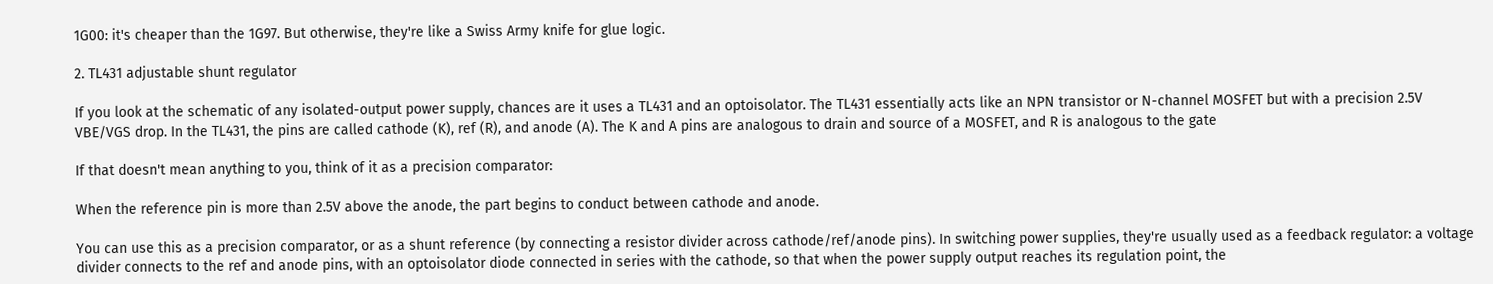1G00: it's cheaper than the 1G97. But otherwise, they're like a Swiss Army knife for glue logic.

2. TL431 adjustable shunt regulator

If you look at the schematic of any isolated-output power supply, chances are it uses a TL431 and an optoisolator. The TL431 essentially acts like an NPN transistor or N-channel MOSFET but with a precision 2.5V VBE/VGS drop. In the TL431, the pins are called cathode (K), ref (R), and anode (A). The K and A pins are analogous to drain and source of a MOSFET, and R is analogous to the gate

If that doesn't mean anything to you, think of it as a precision comparator:

When the reference pin is more than 2.5V above the anode, the part begins to conduct between cathode and anode.

You can use this as a precision comparator, or as a shunt reference (by connecting a resistor divider across cathode/ref/anode pins). In switching power supplies, they're usually used as a feedback regulator: a voltage divider connects to the ref and anode pins, with an optoisolator diode connected in series with the cathode, so that when the power supply output reaches its regulation point, the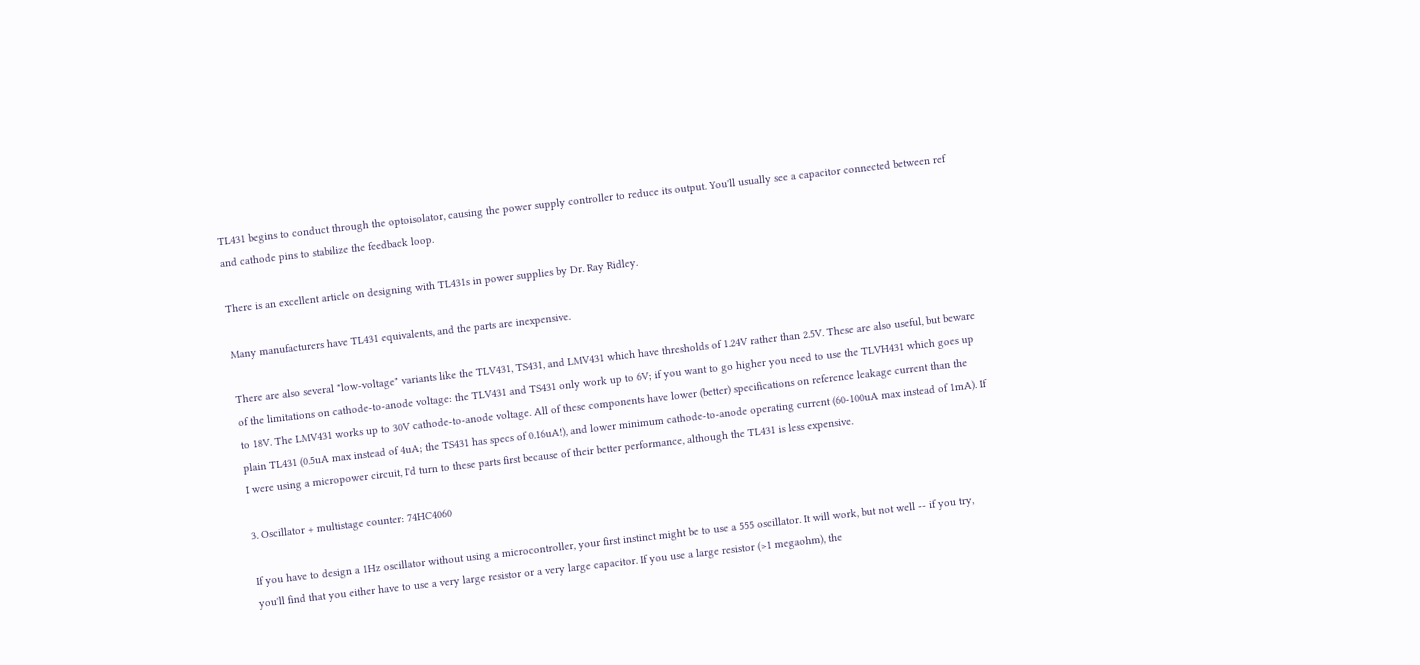TL431 begins to conduct through the optoisolator, causing the power supply controller to reduce its output. You'll usually see a capacitor connected between ref and cathode pins to stabilize the feedback loop.

There is an excellent article on designing with TL431s in power supplies by Dr. Ray Ridley.

Many manufacturers have TL431 equivalents, and the parts are inexpensive.

There are also several "low-voltage" variants like the TLV431, TS431, and LMV431 which have thresholds of 1.24V rather than 2.5V. These are also useful, but beware of the limitations on cathode-to-anode voltage: the TLV431 and TS431 only work up to 6V; if you want to go higher you need to use the TLVH431 which goes up to 18V. The LMV431 works up to 30V cathode-to-anode voltage. All of these components have lower (better) specifications on reference leakage current than the plain TL431 (0.5uA max instead of 4uA; the TS431 has specs of 0.16uA!), and lower minimum cathode-to-anode operating current (60-100uA max instead of 1mA). If I were using a micropower circuit, I'd turn to these parts first because of their better performance, although the TL431 is less expensive.

3. Oscillator + multistage counter: 74HC4060

If you have to design a 1Hz oscillator without using a microcontroller, your first instinct might be to use a 555 oscillator. It will work, but not well -- if you try, you'll find that you either have to use a very large resistor or a very large capacitor. If you use a large resistor (>1 megaohm), the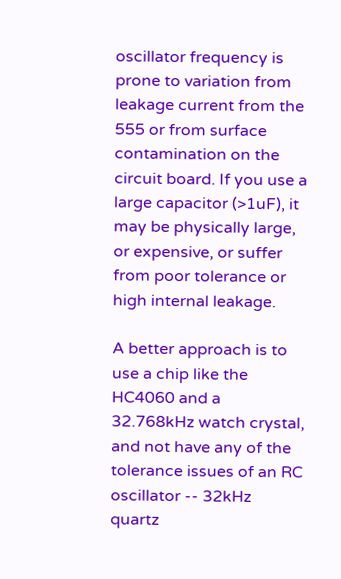oscillator frequency is prone to variation from leakage current from the 555 or from surface contamination on the circuit board. If you use a large capacitor (>1uF), it may be physically large, or expensive, or suffer from poor tolerance or high internal leakage.

A better approach is to use a chip like the HC4060 and a 32.768kHz watch crystal, and not have any of the tolerance issues of an RC oscillator -- 32kHz quartz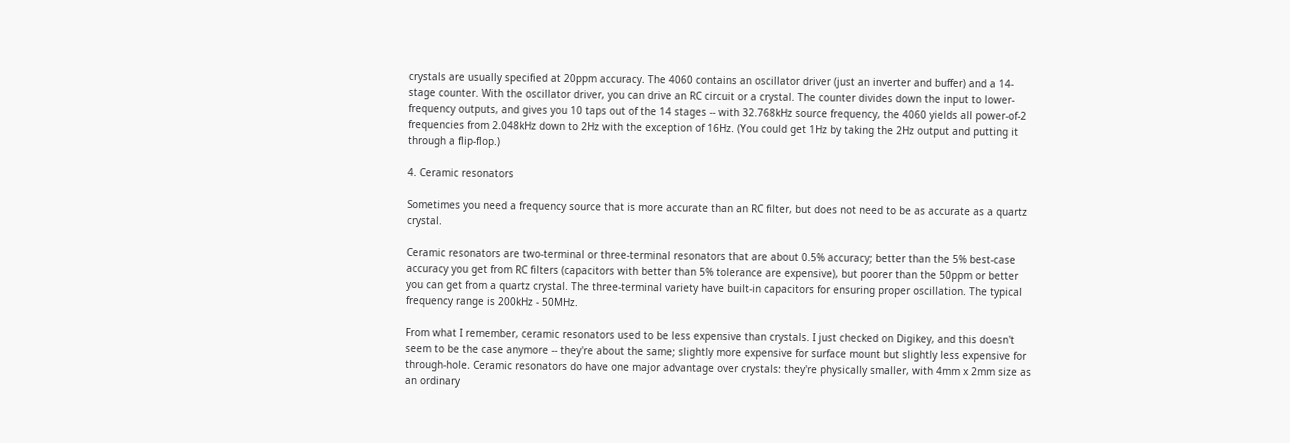crystals are usually specified at 20ppm accuracy. The 4060 contains an oscillator driver (just an inverter and buffer) and a 14-stage counter. With the oscillator driver, you can drive an RC circuit or a crystal. The counter divides down the input to lower-frequency outputs, and gives you 10 taps out of the 14 stages -- with 32.768kHz source frequency, the 4060 yields all power-of-2 frequencies from 2.048kHz down to 2Hz with the exception of 16Hz. (You could get 1Hz by taking the 2Hz output and putting it through a flip-flop.)

4. Ceramic resonators

Sometimes you need a frequency source that is more accurate than an RC filter, but does not need to be as accurate as a quartz crystal.

Ceramic resonators are two-terminal or three-terminal resonators that are about 0.5% accuracy; better than the 5% best-case accuracy you get from RC filters (capacitors with better than 5% tolerance are expensive), but poorer than the 50ppm or better you can get from a quartz crystal. The three-terminal variety have built-in capacitors for ensuring proper oscillation. The typical frequency range is 200kHz - 50MHz.

From what I remember, ceramic resonators used to be less expensive than crystals. I just checked on Digikey, and this doesn't seem to be the case anymore -- they're about the same; slightly more expensive for surface mount but slightly less expensive for through-hole. Ceramic resonators do have one major advantage over crystals: they're physically smaller, with 4mm x 2mm size as an ordinary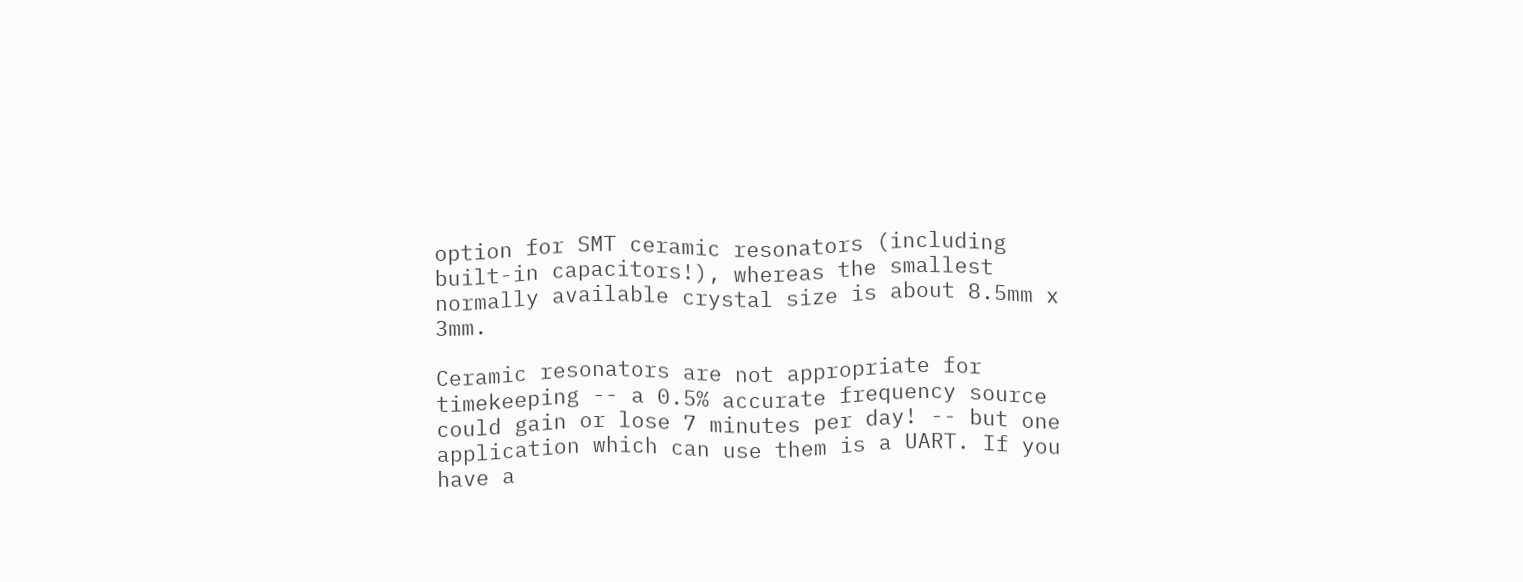option for SMT ceramic resonators (including built-in capacitors!), whereas the smallest normally available crystal size is about 8.5mm x 3mm.

Ceramic resonators are not appropriate for timekeeping -- a 0.5% accurate frequency source could gain or lose 7 minutes per day! -- but one application which can use them is a UART. If you have a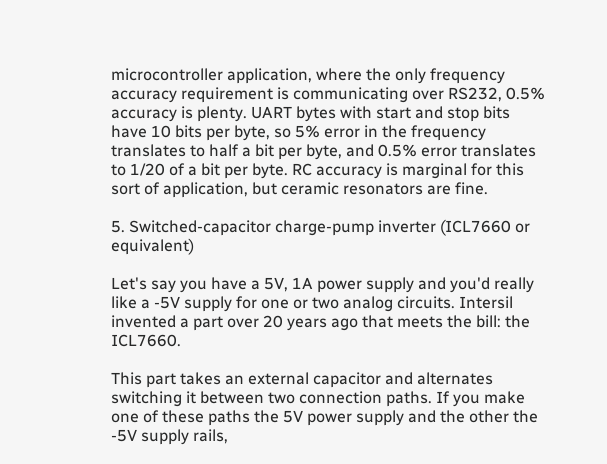microcontroller application, where the only frequency accuracy requirement is communicating over RS232, 0.5% accuracy is plenty. UART bytes with start and stop bits have 10 bits per byte, so 5% error in the frequency translates to half a bit per byte, and 0.5% error translates to 1/20 of a bit per byte. RC accuracy is marginal for this sort of application, but ceramic resonators are fine.

5. Switched-capacitor charge-pump inverter (ICL7660 or equivalent)

Let's say you have a 5V, 1A power supply and you'd really like a -5V supply for one or two analog circuits. Intersil invented a part over 20 years ago that meets the bill: the ICL7660.

This part takes an external capacitor and alternates switching it between two connection paths. If you make one of these paths the 5V power supply and the other the -5V supply rails,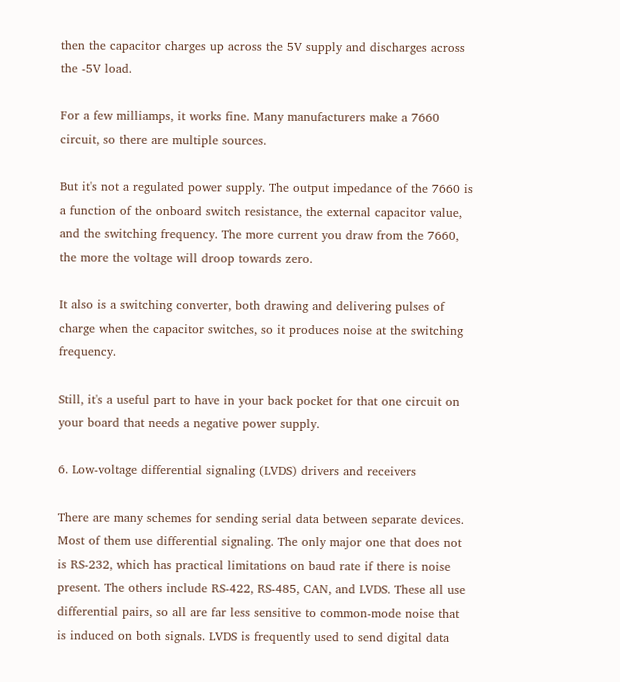then the capacitor charges up across the 5V supply and discharges across the -5V load.

For a few milliamps, it works fine. Many manufacturers make a 7660 circuit, so there are multiple sources.

But it's not a regulated power supply. The output impedance of the 7660 is a function of the onboard switch resistance, the external capacitor value, and the switching frequency. The more current you draw from the 7660, the more the voltage will droop towards zero.

It also is a switching converter, both drawing and delivering pulses of charge when the capacitor switches, so it produces noise at the switching frequency.

Still, it's a useful part to have in your back pocket for that one circuit on your board that needs a negative power supply.

6. Low-voltage differential signaling (LVDS) drivers and receivers

There are many schemes for sending serial data between separate devices. Most of them use differential signaling. The only major one that does not is RS-232, which has practical limitations on baud rate if there is noise present. The others include RS-422, RS-485, CAN, and LVDS. These all use differential pairs, so all are far less sensitive to common-mode noise that is induced on both signals. LVDS is frequently used to send digital data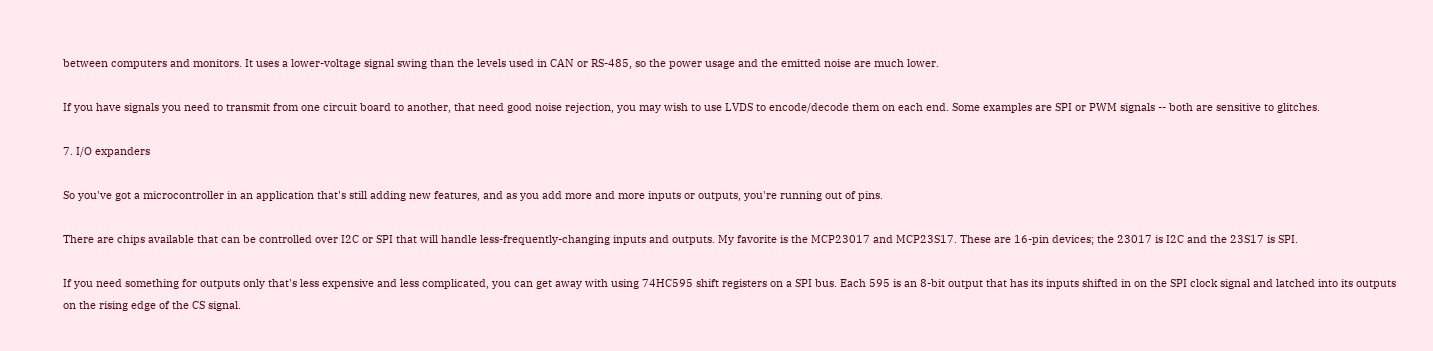between computers and monitors. It uses a lower-voltage signal swing than the levels used in CAN or RS-485, so the power usage and the emitted noise are much lower.

If you have signals you need to transmit from one circuit board to another, that need good noise rejection, you may wish to use LVDS to encode/decode them on each end. Some examples are SPI or PWM signals -- both are sensitive to glitches.

7. I/O expanders

So you've got a microcontroller in an application that's still adding new features, and as you add more and more inputs or outputs, you're running out of pins.

There are chips available that can be controlled over I2C or SPI that will handle less-frequently-changing inputs and outputs. My favorite is the MCP23017 and MCP23S17. These are 16-pin devices; the 23017 is I2C and the 23S17 is SPI.

If you need something for outputs only that's less expensive and less complicated, you can get away with using 74HC595 shift registers on a SPI bus. Each 595 is an 8-bit output that has its inputs shifted in on the SPI clock signal and latched into its outputs on the rising edge of the CS signal.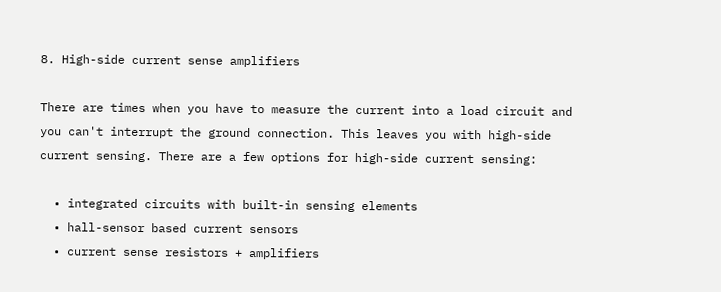8. High-side current sense amplifiers

There are times when you have to measure the current into a load circuit and you can't interrupt the ground connection. This leaves you with high-side current sensing. There are a few options for high-side current sensing:

  • integrated circuits with built-in sensing elements
  • hall-sensor based current sensors
  • current sense resistors + amplifiers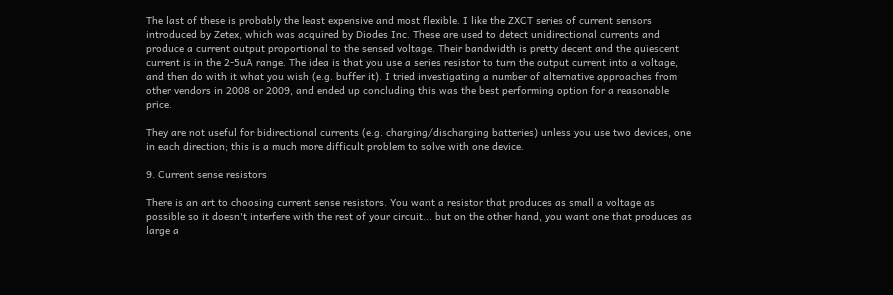The last of these is probably the least expensive and most flexible. I like the ZXCT series of current sensors introduced by Zetex, which was acquired by Diodes Inc. These are used to detect unidirectional currents and produce a current output proportional to the sensed voltage. Their bandwidth is pretty decent and the quiescent current is in the 2-5uA range. The idea is that you use a series resistor to turn the output current into a voltage, and then do with it what you wish (e.g. buffer it). I tried investigating a number of alternative approaches from other vendors in 2008 or 2009, and ended up concluding this was the best performing option for a reasonable price.

They are not useful for bidirectional currents (e.g. charging/discharging batteries) unless you use two devices, one in each direction; this is a much more difficult problem to solve with one device.

9. Current sense resistors

There is an art to choosing current sense resistors. You want a resistor that produces as small a voltage as possible so it doesn't interfere with the rest of your circuit... but on the other hand, you want one that produces as large a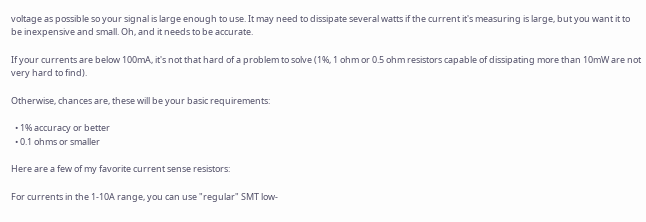voltage as possible so your signal is large enough to use. It may need to dissipate several watts if the current it's measuring is large, but you want it to be inexpensive and small. Oh, and it needs to be accurate.

If your currents are below 100mA, it's not that hard of a problem to solve (1%, 1 ohm or 0.5 ohm resistors capable of dissipating more than 10mW are not very hard to find).

Otherwise, chances are, these will be your basic requirements:

  • 1% accuracy or better
  • 0.1 ohms or smaller

Here are a few of my favorite current sense resistors:

For currents in the 1-10A range, you can use "regular" SMT low-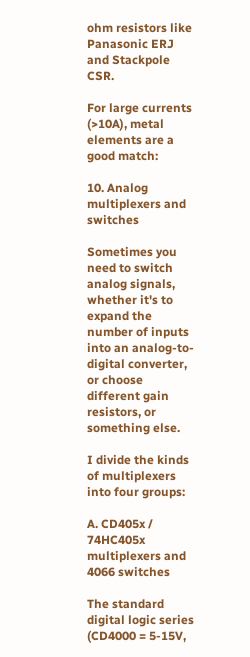ohm resistors like Panasonic ERJ and Stackpole CSR.

For large currents (>10A), metal elements are a good match:

10. Analog multiplexers and switches

Sometimes you need to switch analog signals, whether it's to expand the number of inputs into an analog-to-digital converter, or choose different gain resistors, or something else.

I divide the kinds of multiplexers into four groups:

A. CD405x / 74HC405x multiplexers and 4066 switches

The standard digital logic series (CD4000 = 5-15V,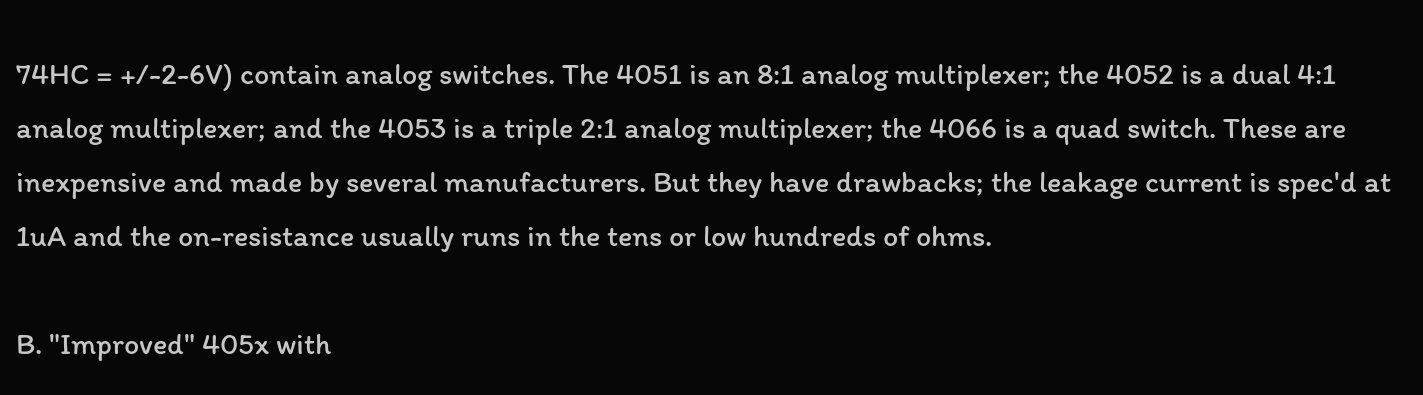74HC = +/-2-6V) contain analog switches. The 4051 is an 8:1 analog multiplexer; the 4052 is a dual 4:1 analog multiplexer; and the 4053 is a triple 2:1 analog multiplexer; the 4066 is a quad switch. These are inexpensive and made by several manufacturers. But they have drawbacks; the leakage current is spec'd at 1uA and the on-resistance usually runs in the tens or low hundreds of ohms.

B. "Improved" 405x with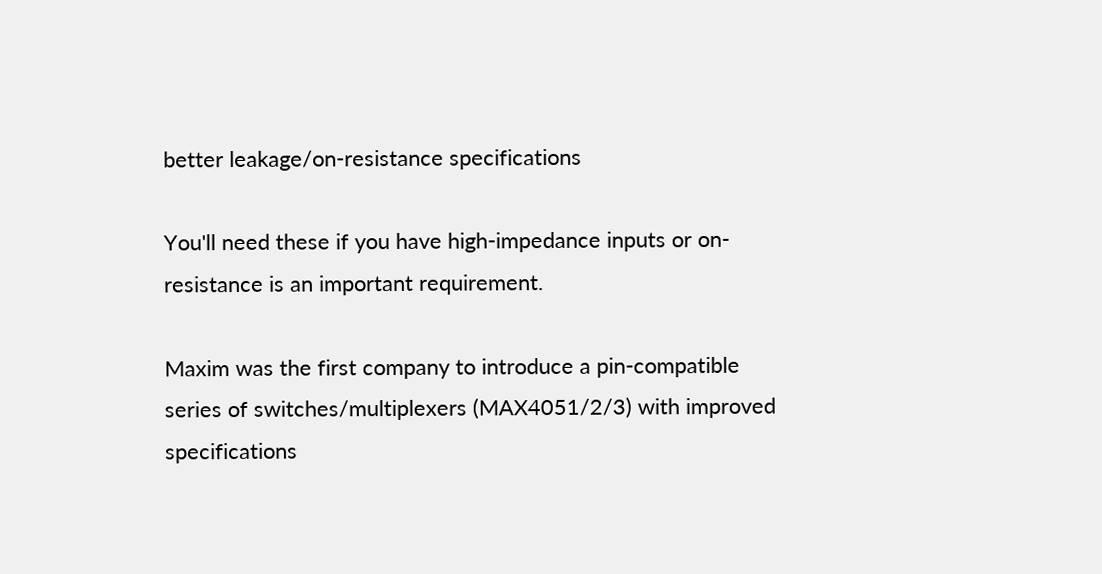better leakage/on-resistance specifications

You'll need these if you have high-impedance inputs or on-resistance is an important requirement.

Maxim was the first company to introduce a pin-compatible series of switches/multiplexers (MAX4051/2/3) with improved specifications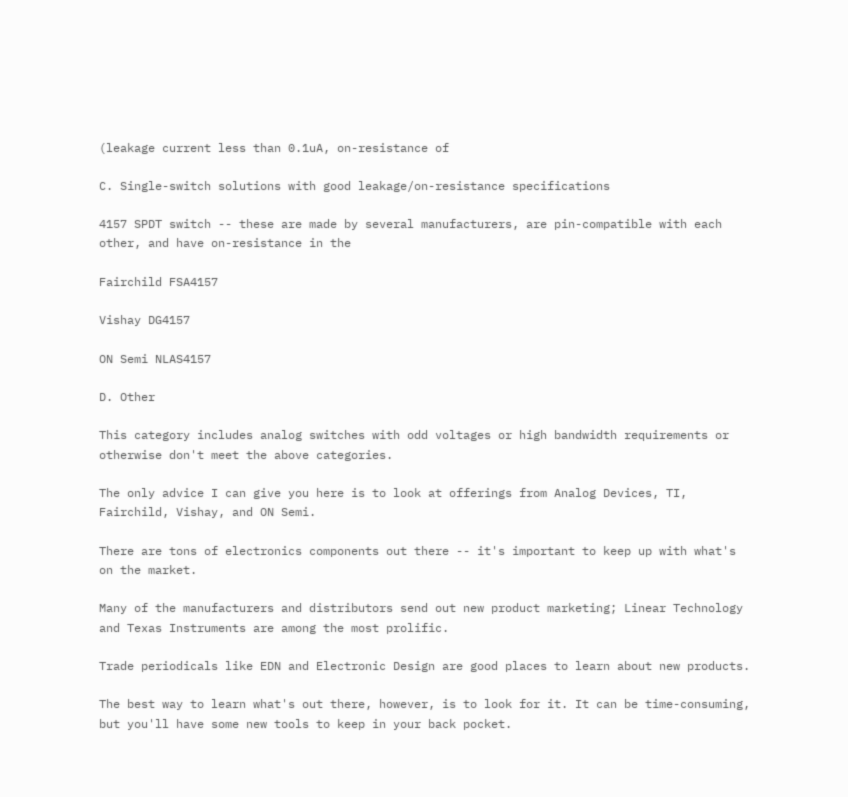(leakage current less than 0.1uA, on-resistance of

C. Single-switch solutions with good leakage/on-resistance specifications

4157 SPDT switch -- these are made by several manufacturers, are pin-compatible with each other, and have on-resistance in the

Fairchild FSA4157

Vishay DG4157

ON Semi NLAS4157

D. Other

This category includes analog switches with odd voltages or high bandwidth requirements or otherwise don't meet the above categories.

The only advice I can give you here is to look at offerings from Analog Devices, TI, Fairchild, Vishay, and ON Semi.

There are tons of electronics components out there -- it's important to keep up with what's on the market.

Many of the manufacturers and distributors send out new product marketing; Linear Technology and Texas Instruments are among the most prolific.

Trade periodicals like EDN and Electronic Design are good places to learn about new products.

The best way to learn what's out there, however, is to look for it. It can be time-consuming, but you'll have some new tools to keep in your back pocket.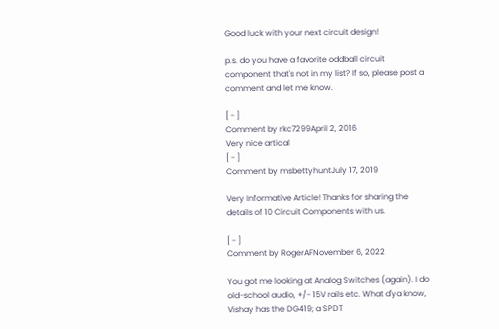Good luck with your next circuit design!

p.s. do you have a favorite oddball circuit component that's not in my list? If so, please post a comment and let me know.

[ - ]
Comment by rkc7299April 2, 2016
Very nice artical
[ - ]
Comment by msbettyhuntJuly 17, 2019

Very Informative Article! Thanks for sharing the details of 10 Circuit Components with us.

[ - ]
Comment by RogerAFNovember 6, 2022

You got me looking at Analog Switches (again). I do old-school audio, +/- 15V rails etc. What d'ya know, Vishay has the DG419; a SPDT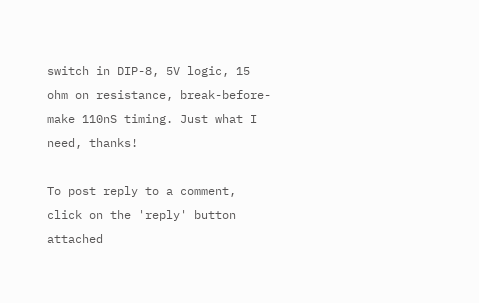switch in DIP-8, 5V logic, 15 ohm on resistance, break-before-make 110nS timing. Just what I need, thanks!

To post reply to a comment, click on the 'reply' button attached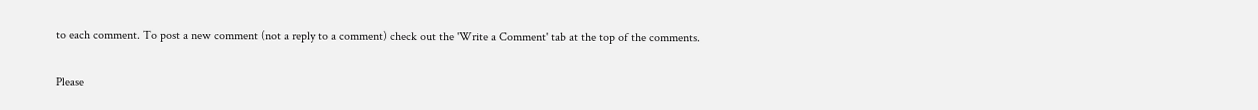to each comment. To post a new comment (not a reply to a comment) check out the 'Write a Comment' tab at the top of the comments.

Please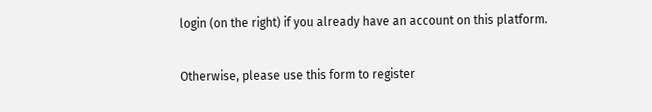login (on the right) if you already have an account on this platform.

Otherwise, please use this form to register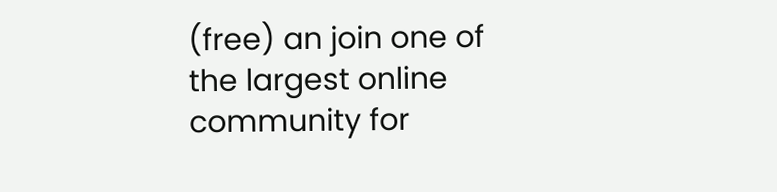(free) an join one of the largest online community for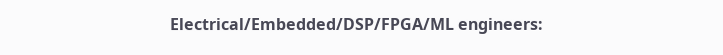Electrical/Embedded/DSP/FPGA/ML engineers: